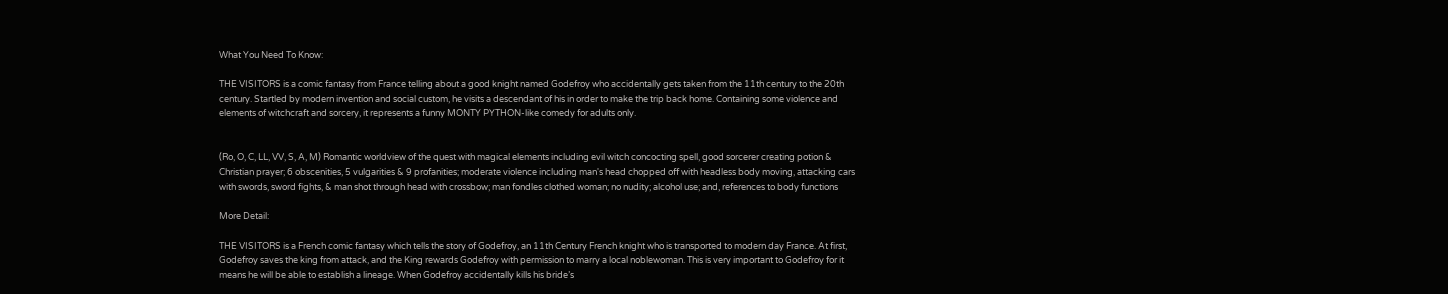What You Need To Know:

THE VISITORS is a comic fantasy from France telling about a good knight named Godefroy who accidentally gets taken from the 11th century to the 20th century. Startled by modern invention and social custom, he visits a descendant of his in order to make the trip back home. Containing some violence and elements of witchcraft and sorcery, it represents a funny MONTY PYTHON-like comedy for adults only.


(Ro, O, C, LL, VV, S, A, M) Romantic worldview of the quest with magical elements including evil witch concocting spell, good sorcerer creating potion & Christian prayer; 6 obscenities, 5 vulgarities & 9 profanities; moderate violence including man's head chopped off with headless body moving, attacking cars with swords, sword fights, & man shot through head with crossbow; man fondles clothed woman; no nudity; alcohol use; and, references to body functions

More Detail:

THE VISITORS is a French comic fantasy which tells the story of Godefroy, an 11th Century French knight who is transported to modern day France. At first, Godefroy saves the king from attack, and the King rewards Godefroy with permission to marry a local noblewoman. This is very important to Godefroy for it means he will be able to establish a lineage. When Godefroy accidentally kills his bride’s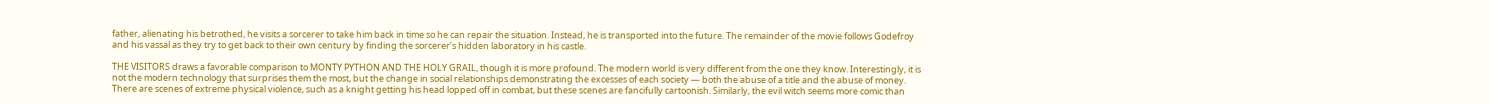father, alienating his betrothed, he visits a sorcerer to take him back in time so he can repair the situation. Instead, he is transported into the future. The remainder of the movie follows Godefroy and his vassal as they try to get back to their own century by finding the sorcerer’s hidden laboratory in his castle.

THE VISITORS draws a favorable comparison to MONTY PYTHON AND THE HOLY GRAIL, though it is more profound. The modern world is very different from the one they know. Interestingly, it is not the modern technology that surprises them the most, but the change in social relationships demonstrating the excesses of each society — both the abuse of a title and the abuse of money. There are scenes of extreme physical violence, such as a knight getting his head lopped off in combat, but these scenes are fancifully cartoonish. Similarly, the evil witch seems more comic than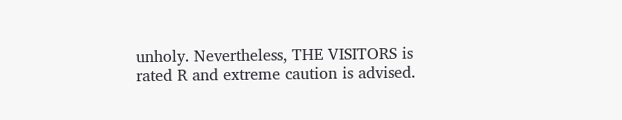unholy. Nevertheless, THE VISITORS is rated R and extreme caution is advised.